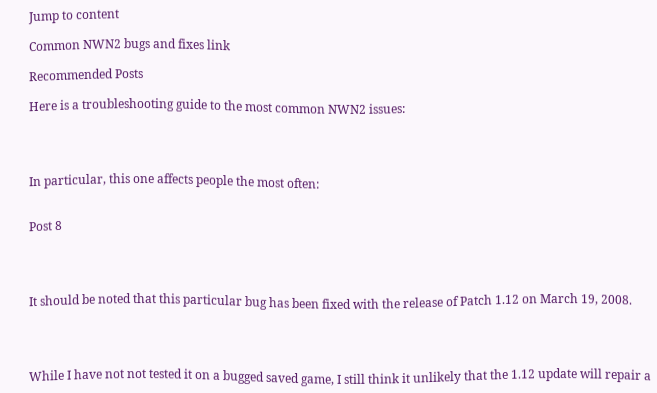Jump to content

Common NWN2 bugs and fixes link

Recommended Posts

Here is a troubleshooting guide to the most common NWN2 issues:




In particular, this one affects people the most often:


Post 8




It should be noted that this particular bug has been fixed with the release of Patch 1.12 on March 19, 2008.




While I have not not tested it on a bugged saved game, I still think it unlikely that the 1.12 update will repair a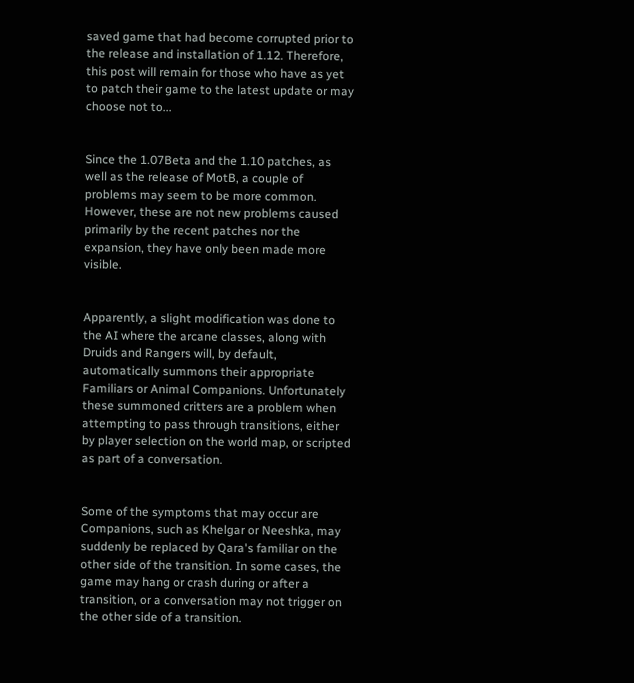saved game that had become corrupted prior to the release and installation of 1.12. Therefore, this post will remain for those who have as yet to patch their game to the latest update or may choose not to...


Since the 1.07Beta and the 1.10 patches, as well as the release of MotB, a couple of problems may seem to be more common. However, these are not new problems caused primarily by the recent patches nor the expansion, they have only been made more visible.


Apparently, a slight modification was done to the AI where the arcane classes, along with Druids and Rangers will, by default, automatically summons their appropriate Familiars or Animal Companions. Unfortunately these summoned critters are a problem when attempting to pass through transitions, either by player selection on the world map, or scripted as part of a conversation.


Some of the symptoms that may occur are Companions, such as Khelgar or Neeshka, may suddenly be replaced by Qara's familiar on the other side of the transition. In some cases, the game may hang or crash during or after a transition, or a conversation may not trigger on the other side of a transition.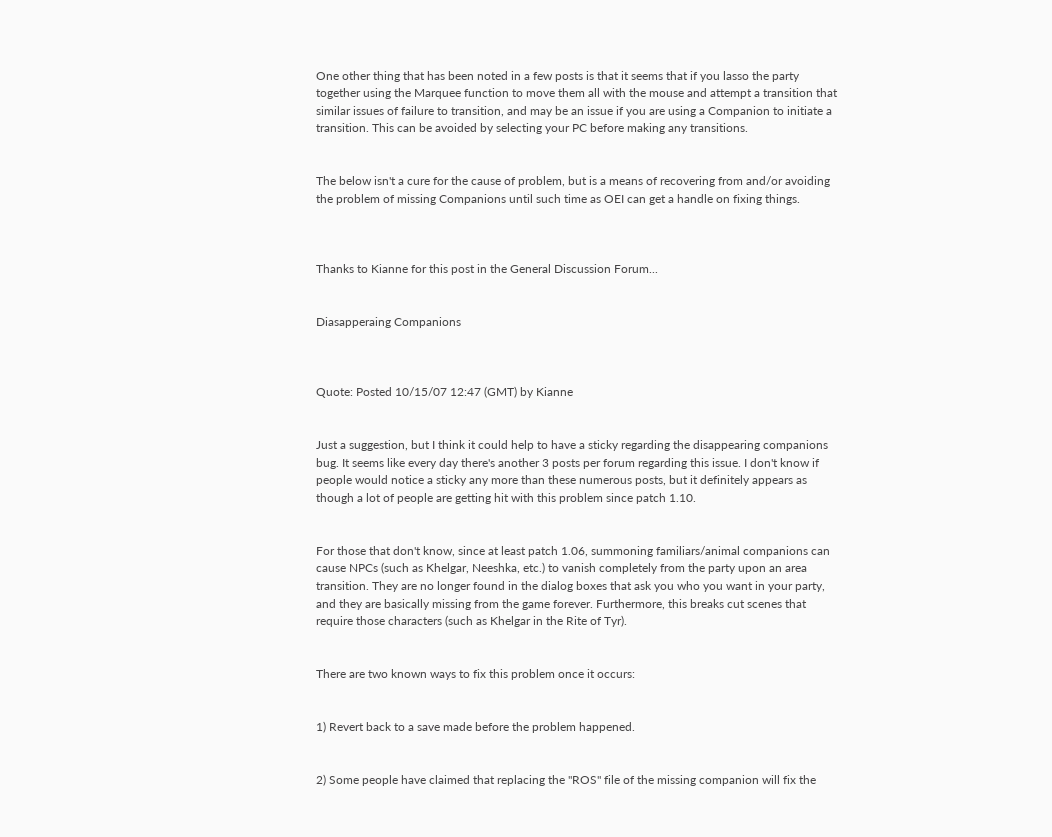One other thing that has been noted in a few posts is that it seems that if you lasso the party together using the Marquee function to move them all with the mouse and attempt a transition that similar issues of failure to transition, and may be an issue if you are using a Companion to initiate a transition. This can be avoided by selecting your PC before making any transitions.


The below isn't a cure for the cause of problem, but is a means of recovering from and/or avoiding the problem of missing Companions until such time as OEI can get a handle on fixing things.



Thanks to Kianne for this post in the General Discussion Forum...


Diasapperaing Companions



Quote: Posted 10/15/07 12:47 (GMT) by Kianne


Just a suggestion, but I think it could help to have a sticky regarding the disappearing companions bug. It seems like every day there's another 3 posts per forum regarding this issue. I don't know if people would notice a sticky any more than these numerous posts, but it definitely appears as though a lot of people are getting hit with this problem since patch 1.10.


For those that don't know, since at least patch 1.06, summoning familiars/animal companions can cause NPCs (such as Khelgar, Neeshka, etc.) to vanish completely from the party upon an area transition. They are no longer found in the dialog boxes that ask you who you want in your party, and they are basically missing from the game forever. Furthermore, this breaks cut scenes that require those characters (such as Khelgar in the Rite of Tyr).


There are two known ways to fix this problem once it occurs:


1) Revert back to a save made before the problem happened.


2) Some people have claimed that replacing the "ROS" file of the missing companion will fix the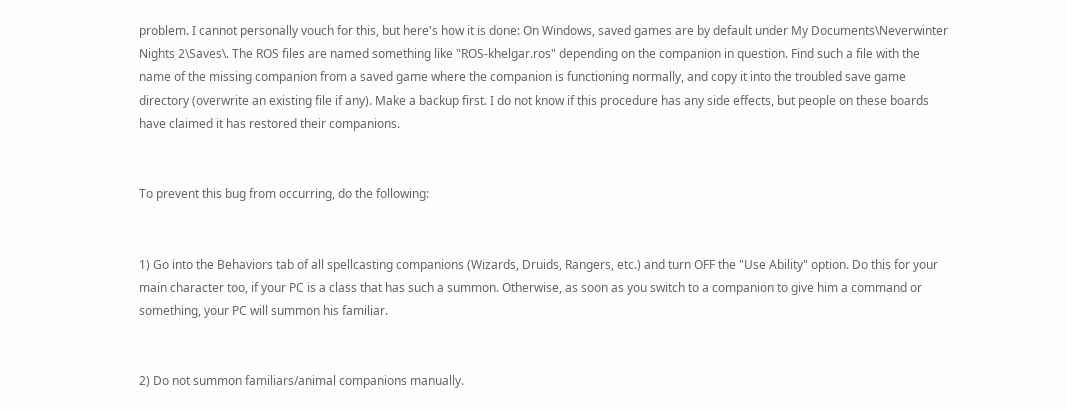problem. I cannot personally vouch for this, but here's how it is done: On Windows, saved games are by default under My Documents\Neverwinter Nights 2\Saves\. The ROS files are named something like "ROS-khelgar.ros" depending on the companion in question. Find such a file with the name of the missing companion from a saved game where the companion is functioning normally, and copy it into the troubled save game directory (overwrite an existing file if any). Make a backup first. I do not know if this procedure has any side effects, but people on these boards have claimed it has restored their companions.


To prevent this bug from occurring, do the following:


1) Go into the Behaviors tab of all spellcasting companions (Wizards, Druids, Rangers, etc.) and turn OFF the "Use Ability" option. Do this for your main character too, if your PC is a class that has such a summon. Otherwise, as soon as you switch to a companion to give him a command or something, your PC will summon his familiar.


2) Do not summon familiars/animal companions manually.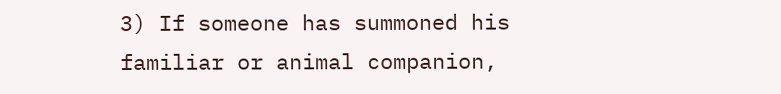3) If someone has summoned his familiar or animal companion,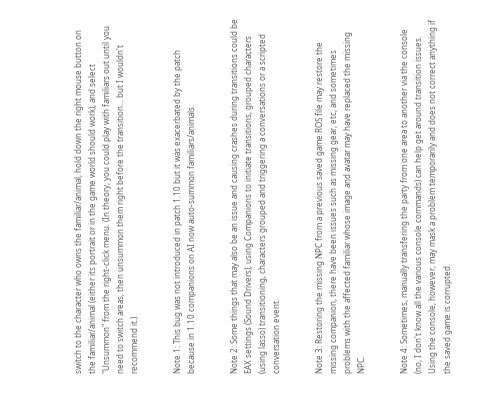switch to the character who owns the familiar/animal, hold down the right mouse button on the familiar/animal (either its portrait or in the game world should work), and select "Unsummon" from the right-click menu. (In theory, you could play with familiars out until you need to switch areas, then unsummon them right before the transition... but I wouldn't recommend it.)


Note 1: This bug was not introduced in patch 1.10 but it was exacerbated by the patch because in 1.10 companions on AI now auto-summon familiars/animals.


Note 2: Some things that may also be an issue and causing crashes during transitions could be EAX settings (Sound Drivers), using Companions to initiate transitions, grouped characters (using lasso) transitioning, characters grouped and triggering a conversations or a scripted conversation event.


Note 3: Restoring the missing NPC from a previous saved game ROS file may restore the missing companion, there have been issues such as missing gear, etc, and sometimes problems with the affected familiar whose image and avatar may have replaced the missing NPC.


Note 4: Sometimes, manually transfering the party from one area to another via the console (no, I don't know all the various console commands) can help get around transition issues. Using the console, however, may mask a problem temporarily and does not correct anything if the saved game is corrupted.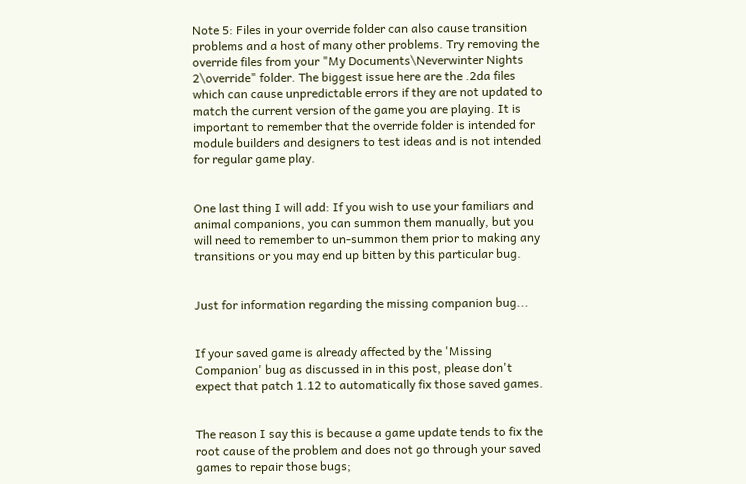Note 5: Files in your override folder can also cause transition problems and a host of many other problems. Try removing the override files from your "My Documents\Neverwinter Nights 2\override" folder. The biggest issue here are the .2da files which can cause unpredictable errors if they are not updated to match the current version of the game you are playing. It is important to remember that the override folder is intended for module builders and designers to test ideas and is not intended for regular game play.


One last thing I will add: If you wish to use your familiars and animal companions, you can summon them manually, but you will need to remember to un-summon them prior to making any transitions or you may end up bitten by this particular bug.


Just for information regarding the missing companion bug...


If your saved game is already affected by the 'Missing Companion' bug as discussed in in this post, please don't expect that patch 1.12 to automatically fix those saved games.


The reason I say this is because a game update tends to fix the root cause of the problem and does not go through your saved games to repair those bugs;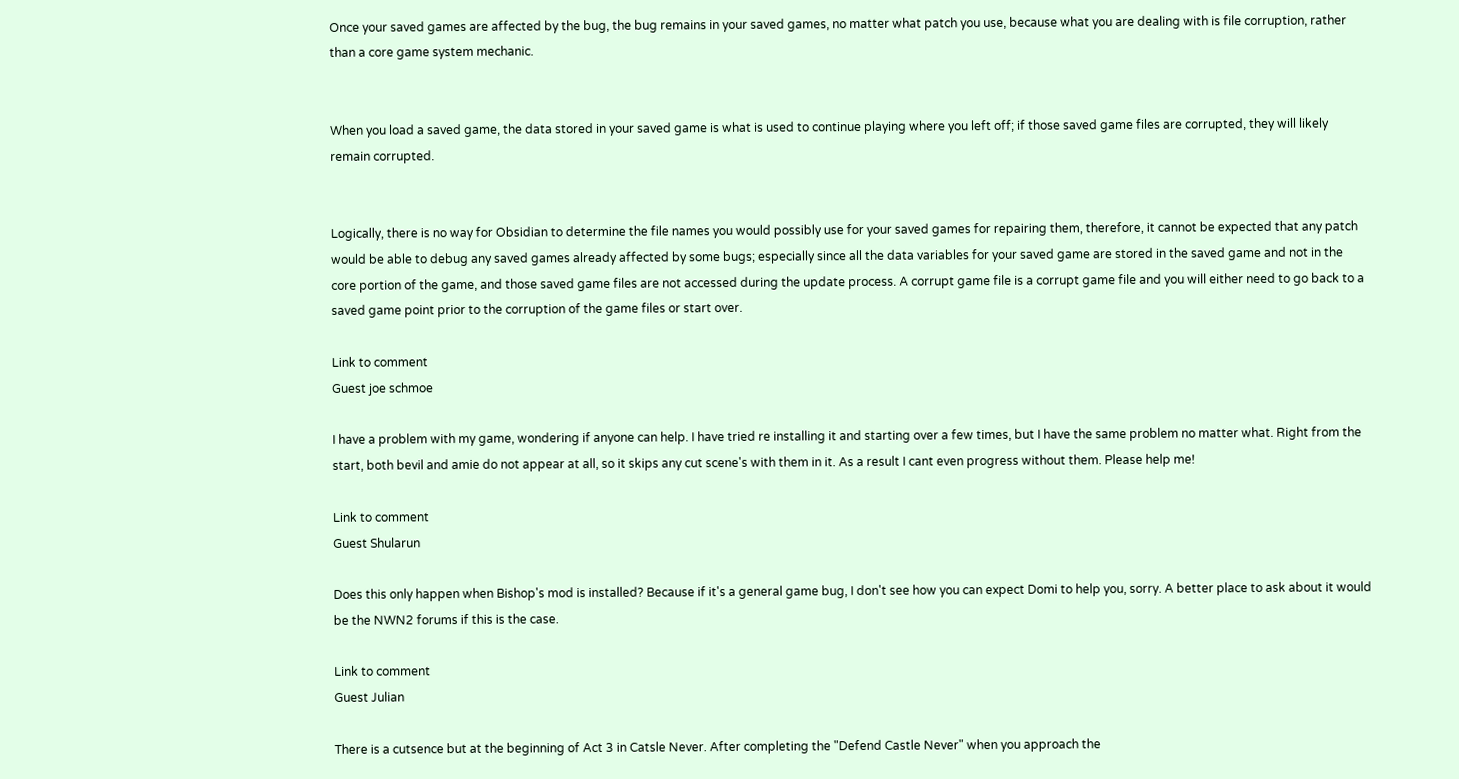Once your saved games are affected by the bug, the bug remains in your saved games, no matter what patch you use, because what you are dealing with is file corruption, rather than a core game system mechanic.


When you load a saved game, the data stored in your saved game is what is used to continue playing where you left off; if those saved game files are corrupted, they will likely remain corrupted.


Logically, there is no way for Obsidian to determine the file names you would possibly use for your saved games for repairing them, therefore, it cannot be expected that any patch would be able to debug any saved games already affected by some bugs; especially since all the data variables for your saved game are stored in the saved game and not in the core portion of the game, and those saved game files are not accessed during the update process. A corrupt game file is a corrupt game file and you will either need to go back to a saved game point prior to the corruption of the game files or start over.

Link to comment
Guest joe schmoe

I have a problem with my game, wondering if anyone can help. I have tried re installing it and starting over a few times, but I have the same problem no matter what. Right from the start, both bevil and amie do not appear at all, so it skips any cut scene's with them in it. As a result I cant even progress without them. Please help me!

Link to comment
Guest Shularun

Does this only happen when Bishop's mod is installed? Because if it's a general game bug, I don't see how you can expect Domi to help you, sorry. A better place to ask about it would be the NWN2 forums if this is the case.

Link to comment
Guest Julian

There is a cutsence but at the beginning of Act 3 in Catsle Never. After completing the "Defend Castle Never" when you approach the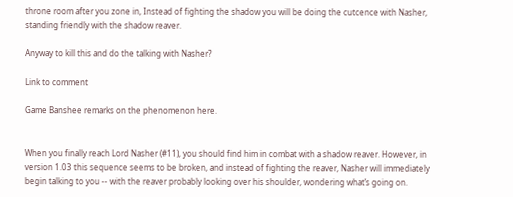throne room after you zone in, Instead of fighting the shadow you will be doing the cutcence with Nasher, standing friendly with the shadow reaver.

Anyway to kill this and do the talking with Nasher?

Link to comment

Game Banshee remarks on the phenomenon here.


When you finally reach Lord Nasher (#11), you should find him in combat with a shadow reaver. However, in version 1.03 this sequence seems to be broken, and instead of fighting the reaver, Nasher will immediately begin talking to you -- with the reaver probably looking over his shoulder, wondering what’s going on.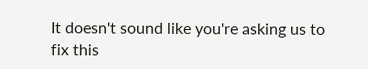It doesn't sound like you're asking us to fix this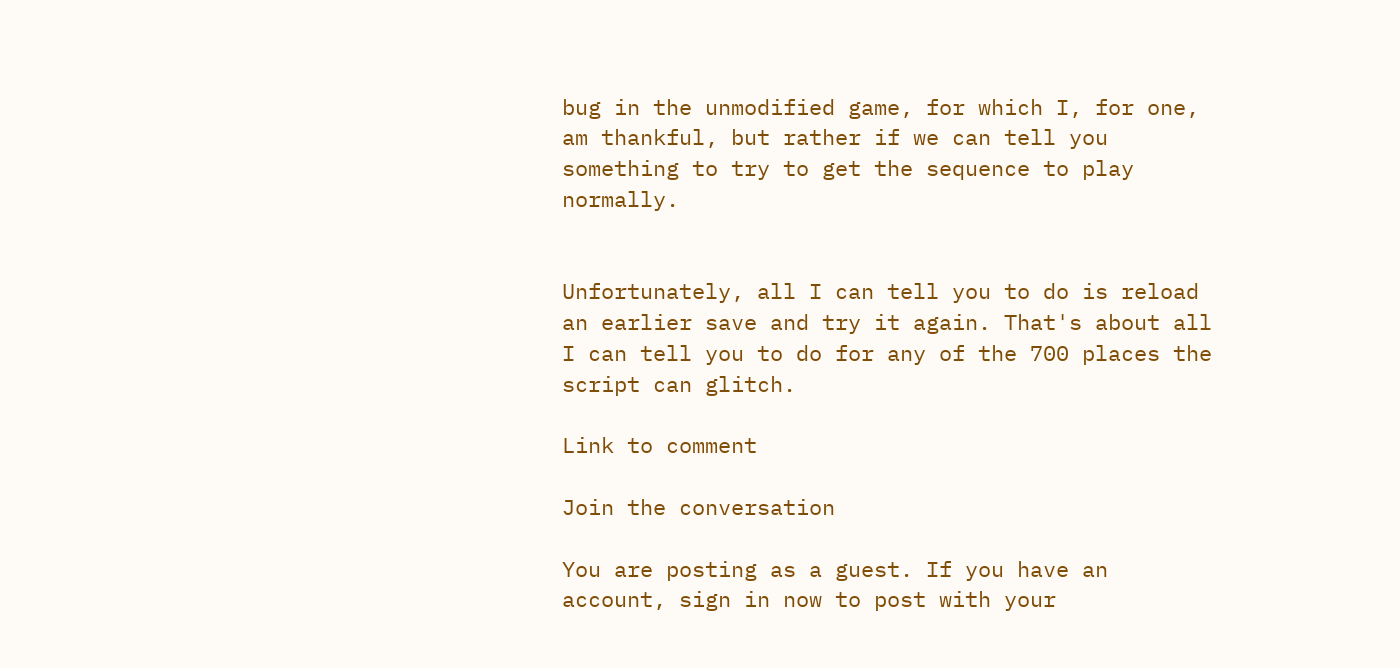bug in the unmodified game, for which I, for one, am thankful, but rather if we can tell you something to try to get the sequence to play normally.


Unfortunately, all I can tell you to do is reload an earlier save and try it again. That's about all I can tell you to do for any of the 700 places the script can glitch.

Link to comment

Join the conversation

You are posting as a guest. If you have an account, sign in now to post with your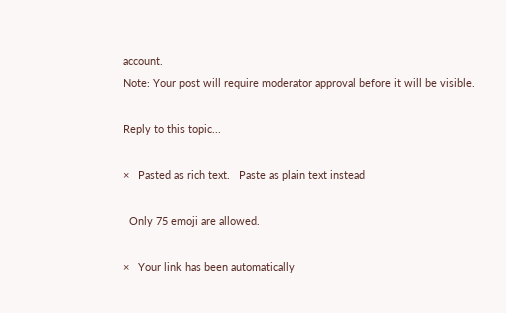account.
Note: Your post will require moderator approval before it will be visible.

Reply to this topic...

×   Pasted as rich text.   Paste as plain text instead

  Only 75 emoji are allowed.

×   Your link has been automatically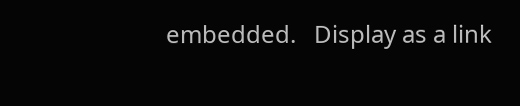embedded.   Display as a link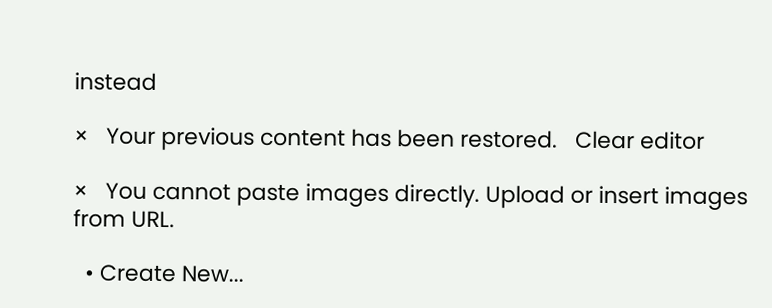instead

×   Your previous content has been restored.   Clear editor

×   You cannot paste images directly. Upload or insert images from URL.

  • Create New...